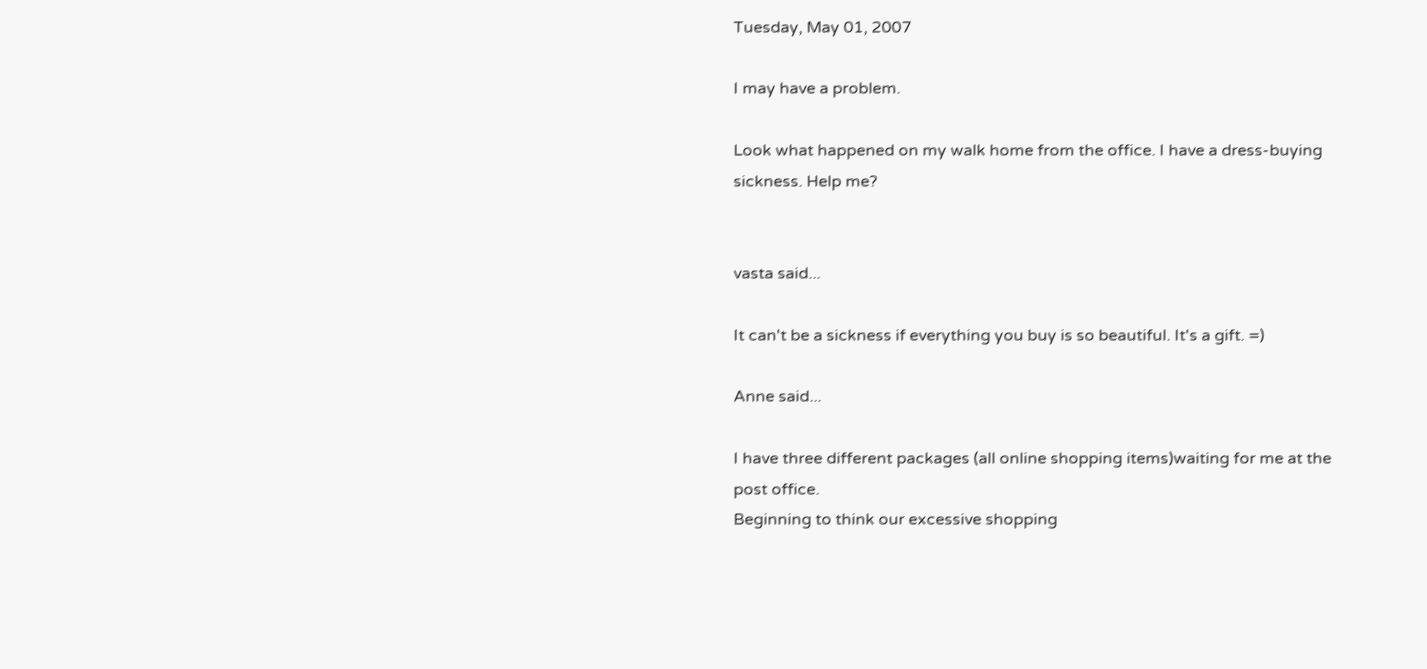Tuesday, May 01, 2007

I may have a problem.

Look what happened on my walk home from the office. I have a dress-buying sickness. Help me?


vasta said...

It can't be a sickness if everything you buy is so beautiful. It's a gift. =)

Anne said...

I have three different packages (all online shopping items)waiting for me at the post office.
Beginning to think our excessive shopping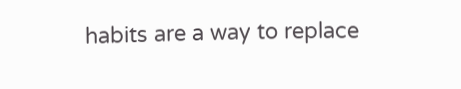habits are a way to replace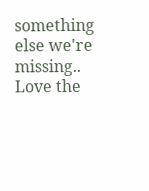something else we're missing..
Love the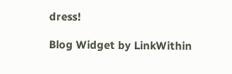dress!

Blog Widget by LinkWithin